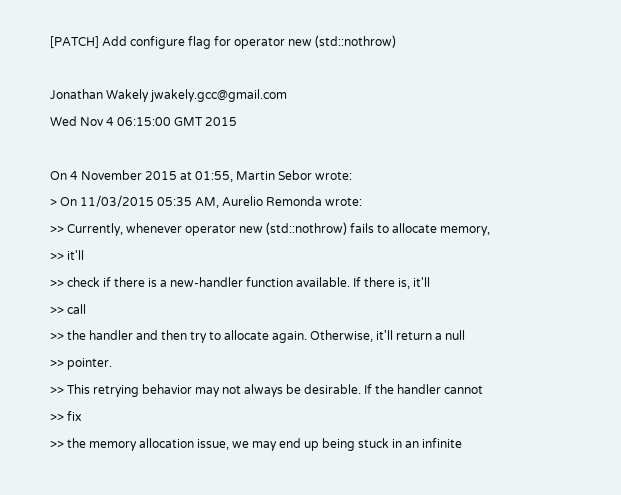[PATCH] Add configure flag for operator new (std::nothrow)

Jonathan Wakely jwakely.gcc@gmail.com
Wed Nov 4 06:15:00 GMT 2015

On 4 November 2015 at 01:55, Martin Sebor wrote:
> On 11/03/2015 05:35 AM, Aurelio Remonda wrote:
>> Currently, whenever operator new (std::nothrow) fails to allocate memory,
>> it'll
>> check if there is a new-handler function available. If there is, it'll
>> call
>> the handler and then try to allocate again. Otherwise, it'll return a null
>> pointer.
>> This retrying behavior may not always be desirable. If the handler cannot
>> fix
>> the memory allocation issue, we may end up being stuck in an infinite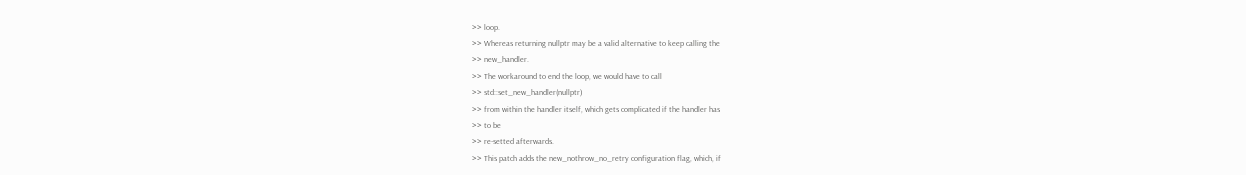>> loop.
>> Whereas returning nullptr may be a valid alternative to keep calling the
>> new_handler.
>> The workaround to end the loop, we would have to call
>> std::set_new_handler(nullptr)
>> from within the handler itself, which gets complicated if the handler has
>> to be
>> re-setted afterwards.
>> This patch adds the new_nothrow_no_retry configuration flag, which, if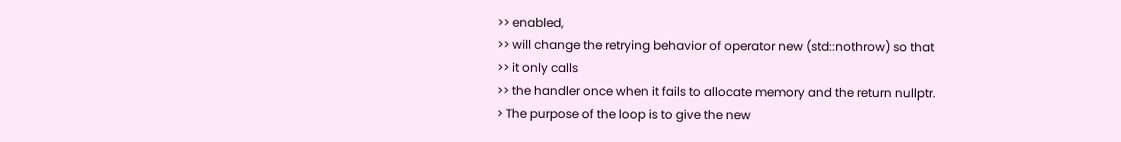>> enabled,
>> will change the retrying behavior of operator new (std::nothrow) so that
>> it only calls
>> the handler once when it fails to allocate memory and the return nullptr.
> The purpose of the loop is to give the new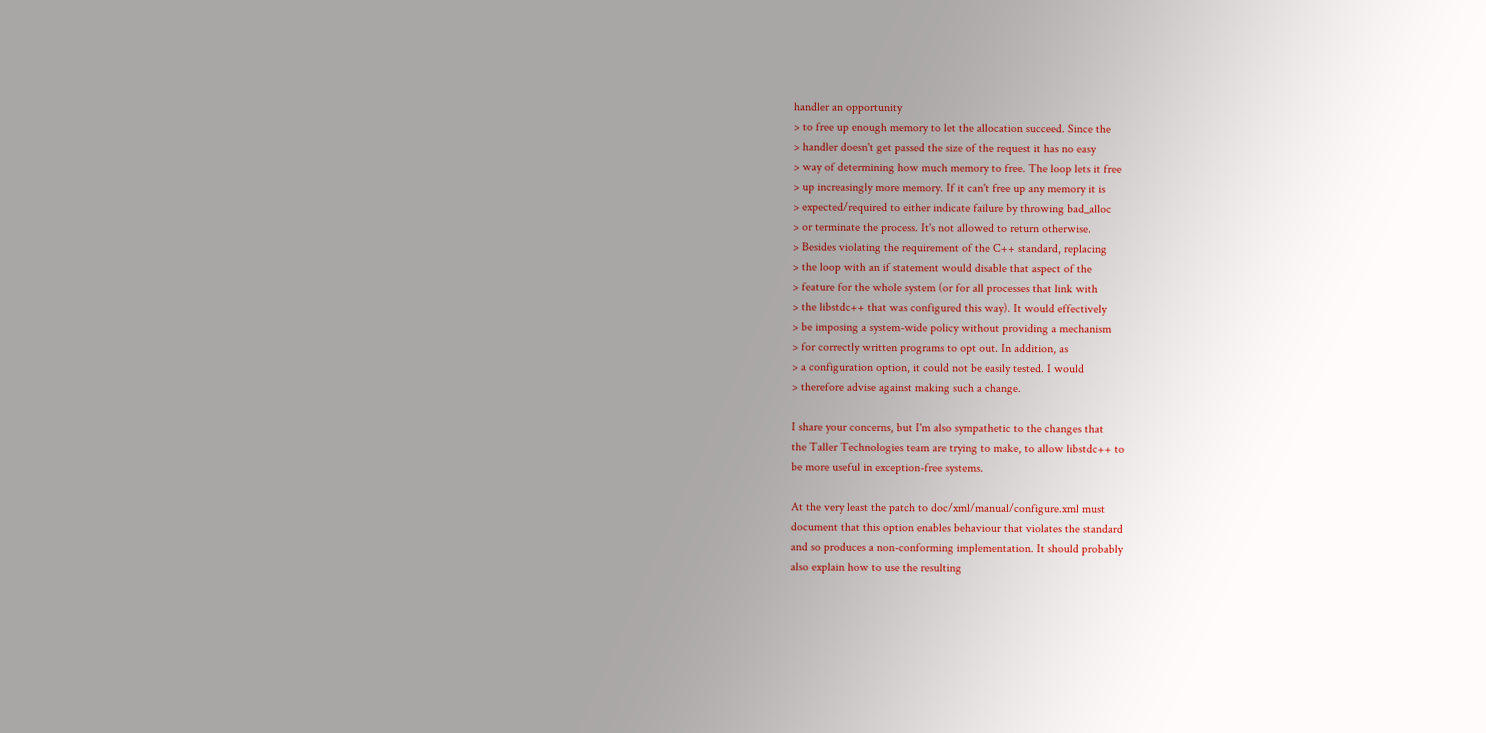handler an opportunity
> to free up enough memory to let the allocation succeed. Since the
> handler doesn't get passed the size of the request it has no easy
> way of determining how much memory to free. The loop lets it free
> up increasingly more memory. If it can't free up any memory it is
> expected/required to either indicate failure by throwing bad_alloc
> or terminate the process. It's not allowed to return otherwise.
> Besides violating the requirement of the C++ standard, replacing
> the loop with an if statement would disable that aspect of the
> feature for the whole system (or for all processes that link with
> the libstdc++ that was configured this way). It would effectively
> be imposing a system-wide policy without providing a mechanism
> for correctly written programs to opt out. In addition, as
> a configuration option, it could not be easily tested. I would
> therefore advise against making such a change.

I share your concerns, but I'm also sympathetic to the changes that
the Taller Technologies team are trying to make, to allow libstdc++ to
be more useful in exception-free systems.

At the very least the patch to doc/xml/manual/configure.xml must
document that this option enables behaviour that violates the standard
and so produces a non-conforming implementation. It should probably
also explain how to use the resulting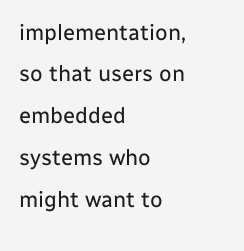implementation, so that users on
embedded systems who might want to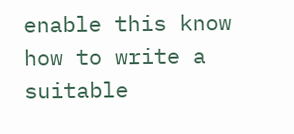enable this know how to write a
suitable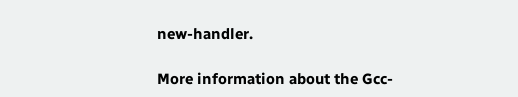new-handler.

More information about the Gcc-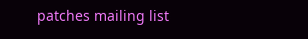patches mailing list